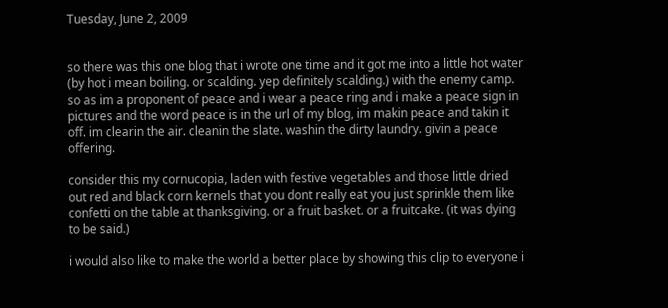Tuesday, June 2, 2009


so there was this one blog that i wrote one time and it got me into a little hot water (by hot i mean boiling. or scalding. yep definitely scalding.) with the enemy camp. so as im a proponent of peace and i wear a peace ring and i make a peace sign in pictures and the word peace is in the url of my blog, im makin peace and takin it off. im clearin the air. cleanin the slate. washin the dirty laundry. givin a peace offering.

consider this my cornucopia, laden with festive vegetables and those little dried out red and black corn kernels that you dont really eat you just sprinkle them like confetti on the table at thanksgiving. or a fruit basket. or a fruitcake. (it was dying to be said.)

i would also like to make the world a better place by showing this clip to everyone i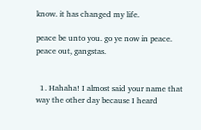know. it has changed my life.

peace be unto you. go ye now in peace. peace out, gangstas.


  1. Hahaha! I almost said your name that way the other day because I heard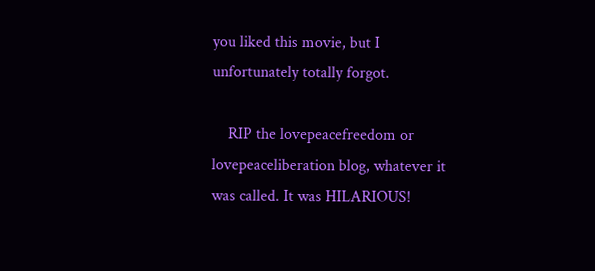you liked this movie, but I unfortunately totally forgot.

    RIP the lovepeacefreedom or lovepeaceliberation blog, whatever it was called. It was HILARIOUS!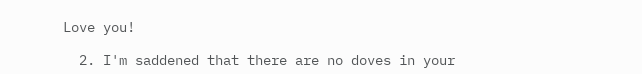Love you!

  2. I'm saddened that there are no doves in your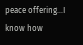peace offering...I know how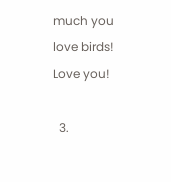much you love birds! Love you!

  3.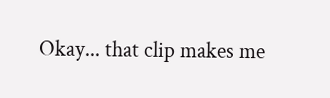Okay... that clip makes me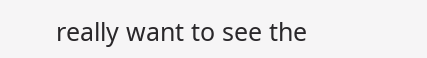really want to see the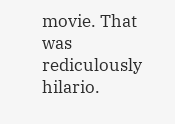movie. That was rediculously hilario.